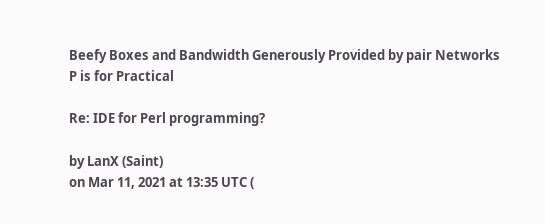Beefy Boxes and Bandwidth Generously Provided by pair Networks
P is for Practical

Re: IDE for Perl programming?

by LanX (Saint)
on Mar 11, 2021 at 13:35 UTC (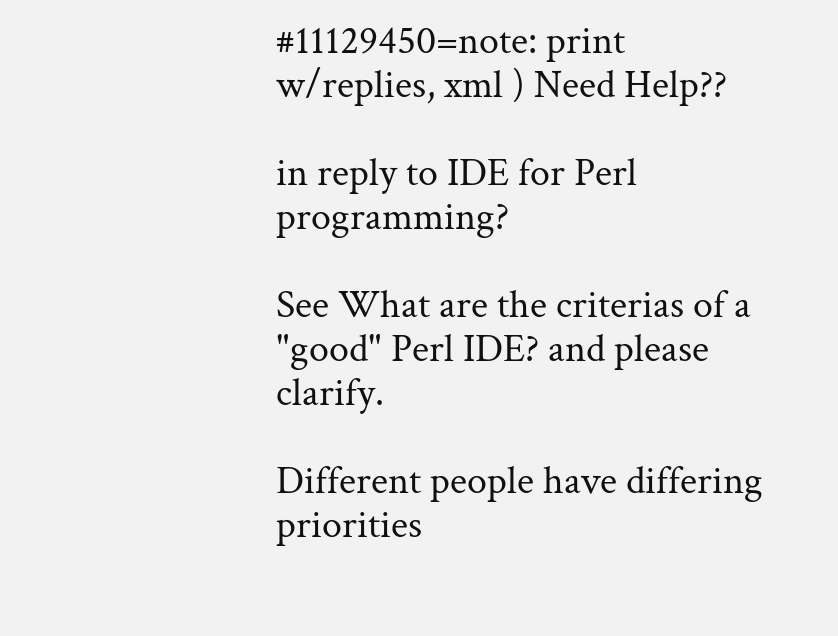#11129450=note: print w/replies, xml ) Need Help??

in reply to IDE for Perl programming?

See What are the criterias of a "good" Perl IDE? and please clarify.

Different people have differing priorities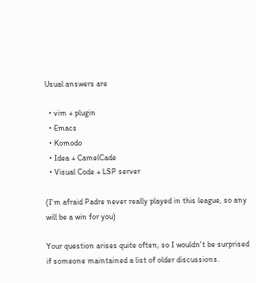Usual answers are

  • vim + plugin
  • Emacs
  • Komodo
  • Idea + CamelCade
  • Visual Code + LSP server

(I'm afraid Padre never really played in this league, so any will be a win for you)

Your question arises quite often, so I wouldn't be surprised if someone maintained a list of older discussions.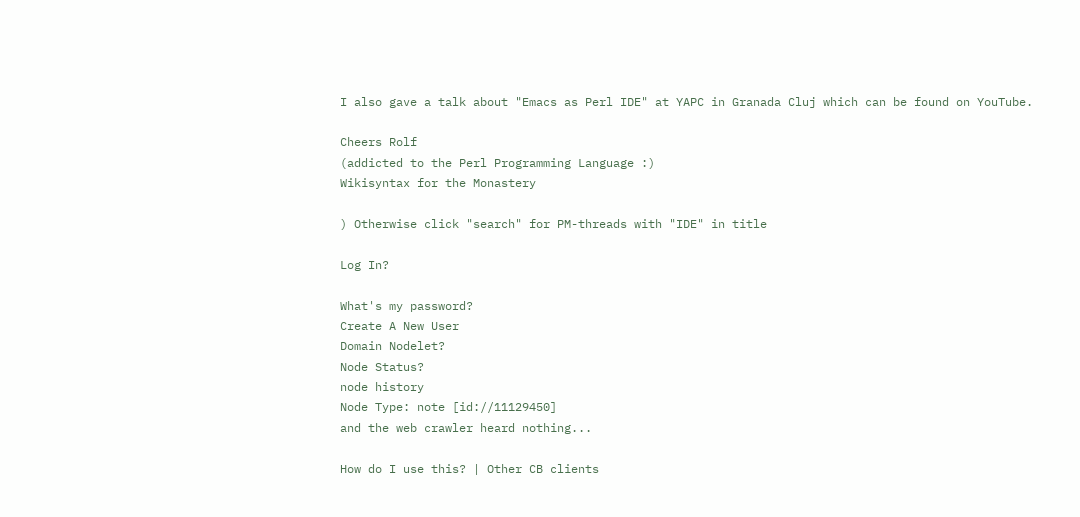I also gave a talk about "Emacs as Perl IDE" at YAPC in Granada Cluj which can be found on YouTube.

Cheers Rolf
(addicted to the Perl Programming Language :)
Wikisyntax for the Monastery

) Otherwise click "search" for PM-threads with "IDE" in title

Log In?

What's my password?
Create A New User
Domain Nodelet?
Node Status?
node history
Node Type: note [id://11129450]
and the web crawler heard nothing...

How do I use this? | Other CB clients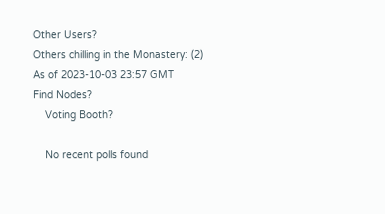Other Users?
Others chilling in the Monastery: (2)
As of 2023-10-03 23:57 GMT
Find Nodes?
    Voting Booth?

    No recent polls found